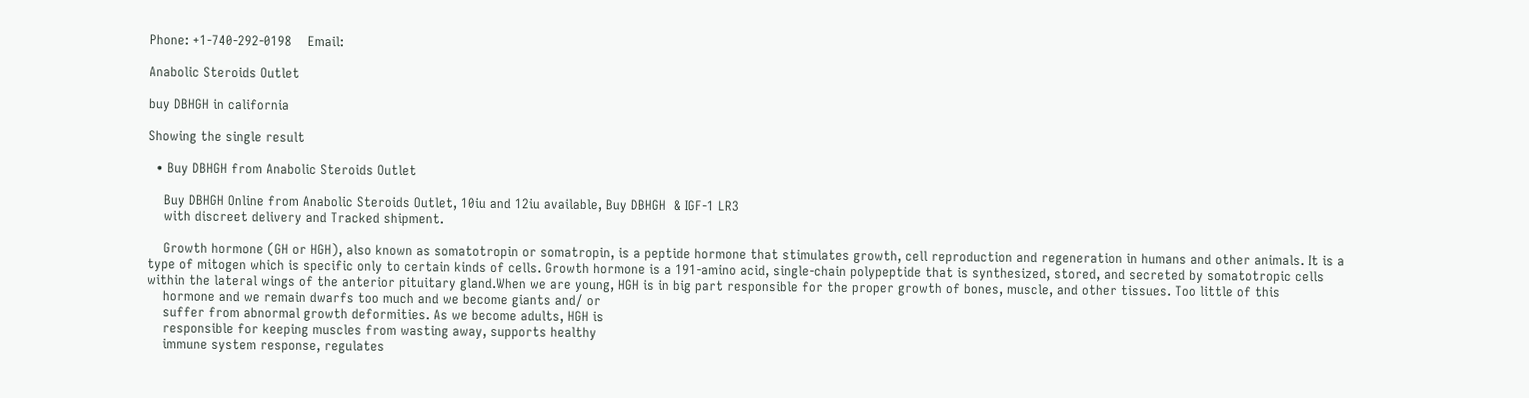Phone: +1-740-292-0198    Email:

Anabolic Steroids Outlet

buy DBHGH in california

Showing the single result

  • Buy DBHGH from Anabolic Steroids Outlet

    Buy DBHGH Online from Anabolic Steroids Outlet, 10iu and 12iu available, Buy DBHGH  & IGF-1 LR3
    with discreet delivery and Tracked shipment.

    Growth hormone (GH or HGH), also known as somatotropin or somatropin, is a peptide hormone that stimulates growth, cell reproduction and regeneration in humans and other animals. It is a type of mitogen which is specific only to certain kinds of cells. Growth hormone is a 191-amino acid, single-chain polypeptide that is synthesized, stored, and secreted by somatotropic cells within the lateral wings of the anterior pituitary gland.When we are young, HGH is in big part responsible for the proper growth of bones, muscle, and other tissues. Too little of this
    hormone and we remain dwarfs too much and we become giants and/ or
    suffer from abnormal growth deformities. As we become adults, HGH is
    responsible for keeping muscles from wasting away, supports healthy
    immune system response, regulates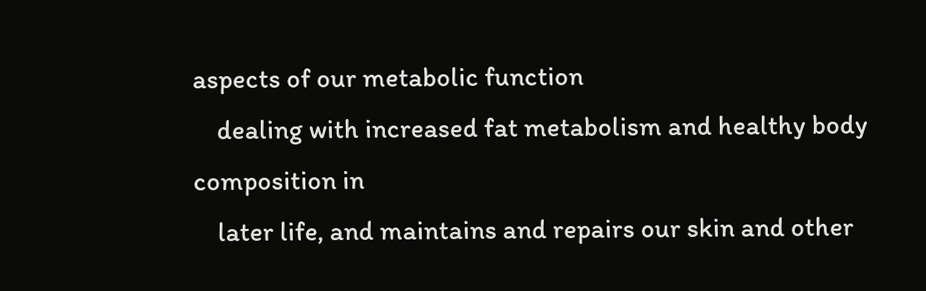aspects of our metabolic function
    dealing with increased fat metabolism and healthy body composition in
    later life, and maintains and repairs our skin and other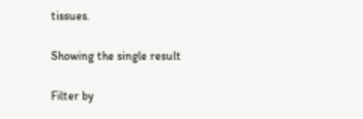tissues.

Showing the single result

Filter by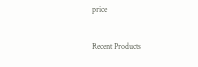price


Recent Products